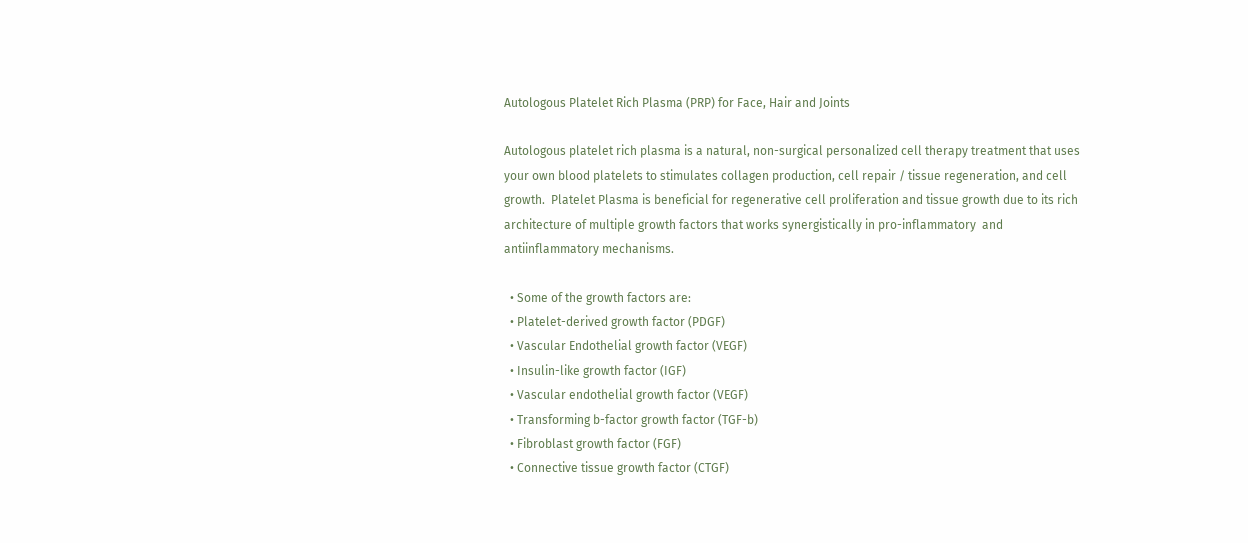Autologous Platelet Rich Plasma (PRP) for Face, Hair and Joints

Autologous platelet rich plasma is a natural, non-surgical personalized cell therapy treatment that uses your own blood platelets to stimulates collagen production, cell repair / tissue regeneration, and cell growth.  Platelet Plasma is beneficial for regenerative cell proliferation and tissue growth due to its rich architecture of multiple growth factors that works synergistically in pro-inflammatory  and antiinflammatory mechanisms.

  • Some of the growth factors are:
  • Platelet-derived growth factor (PDGF)
  • Vascular Endothelial growth factor (VEGF)
  • Insulin-like growth factor (IGF)
  • Vascular endothelial growth factor (VEGF)
  • Transforming b-factor growth factor (TGF-b)
  • Fibroblast growth factor (FGF)
  • Connective tissue growth factor (CTGF)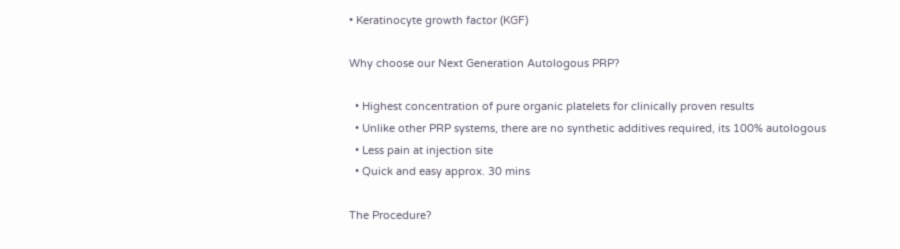• Keratinocyte growth factor (KGF)

Why choose our Next Generation Autologous PRP?

  • Highest concentration of pure organic platelets for clinically proven results
  • Unlike other PRP systems, there are no synthetic additives required, its 100% autologous
  • Less pain at injection site
  • Quick and easy approx. 30 mins

The Procedure?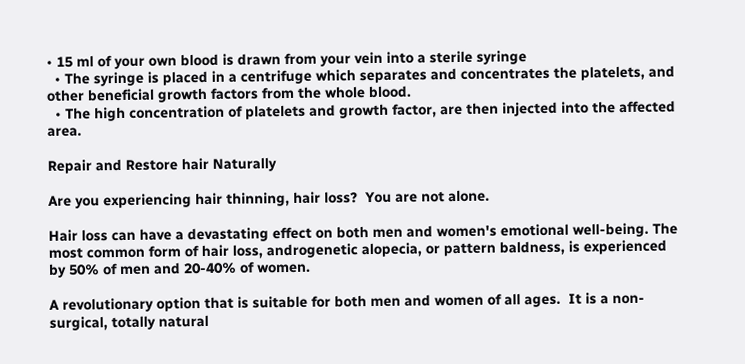• 15 ml of your own blood is drawn from your vein into a sterile syringe
  • The syringe is placed in a centrifuge which separates and concentrates the platelets, and other beneficial growth factors from the whole blood.
  • The high concentration of platelets and growth factor, are then injected into the affected area.

Repair and Restore hair Naturally

Are you experiencing hair thinning, hair loss?  You are not alone.

Hair loss can have a devastating effect on both men and women's emotional well-being. The most common form of hair loss, androgenetic alopecia, or pattern baldness, is experienced by 50% of men and 20-40% of women.

A revolutionary option that is suitable for both men and women of all ages.  It is a non-surgical, totally natural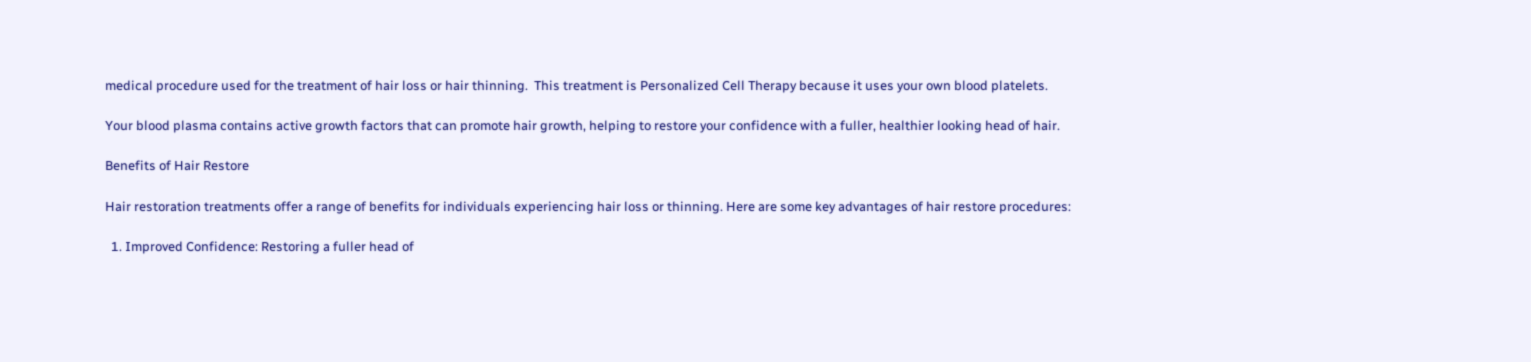medical procedure used for the treatment of hair loss or hair thinning.  This treatment is Personalized Cell Therapy because it uses your own blood platelets.

Your blood plasma contains active growth factors that can promote hair growth, helping to restore your confidence with a fuller, healthier looking head of hair.

Benefits of Hair Restore

Hair restoration treatments offer a range of benefits for individuals experiencing hair loss or thinning. Here are some key advantages of hair restore procedures:

  1. Improved Confidence: Restoring a fuller head of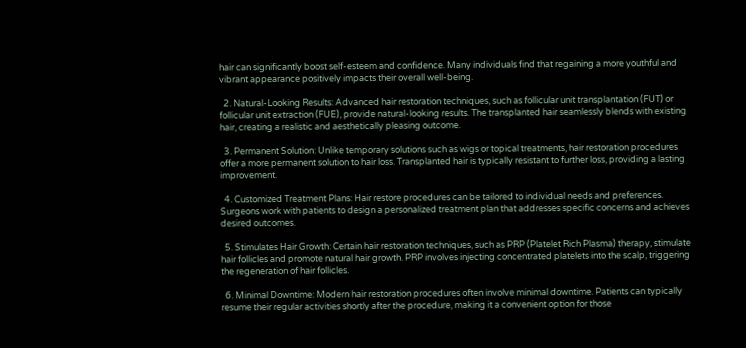hair can significantly boost self-esteem and confidence. Many individuals find that regaining a more youthful and vibrant appearance positively impacts their overall well-being.

  2. Natural-Looking Results: Advanced hair restoration techniques, such as follicular unit transplantation (FUT) or follicular unit extraction (FUE), provide natural-looking results. The transplanted hair seamlessly blends with existing hair, creating a realistic and aesthetically pleasing outcome.

  3. Permanent Solution: Unlike temporary solutions such as wigs or topical treatments, hair restoration procedures offer a more permanent solution to hair loss. Transplanted hair is typically resistant to further loss, providing a lasting improvement.

  4. Customized Treatment Plans: Hair restore procedures can be tailored to individual needs and preferences. Surgeons work with patients to design a personalized treatment plan that addresses specific concerns and achieves desired outcomes.

  5. Stimulates Hair Growth: Certain hair restoration techniques, such as PRP (Platelet Rich Plasma) therapy, stimulate hair follicles and promote natural hair growth. PRP involves injecting concentrated platelets into the scalp, triggering the regeneration of hair follicles.

  6. Minimal Downtime: Modern hair restoration procedures often involve minimal downtime. Patients can typically resume their regular activities shortly after the procedure, making it a convenient option for those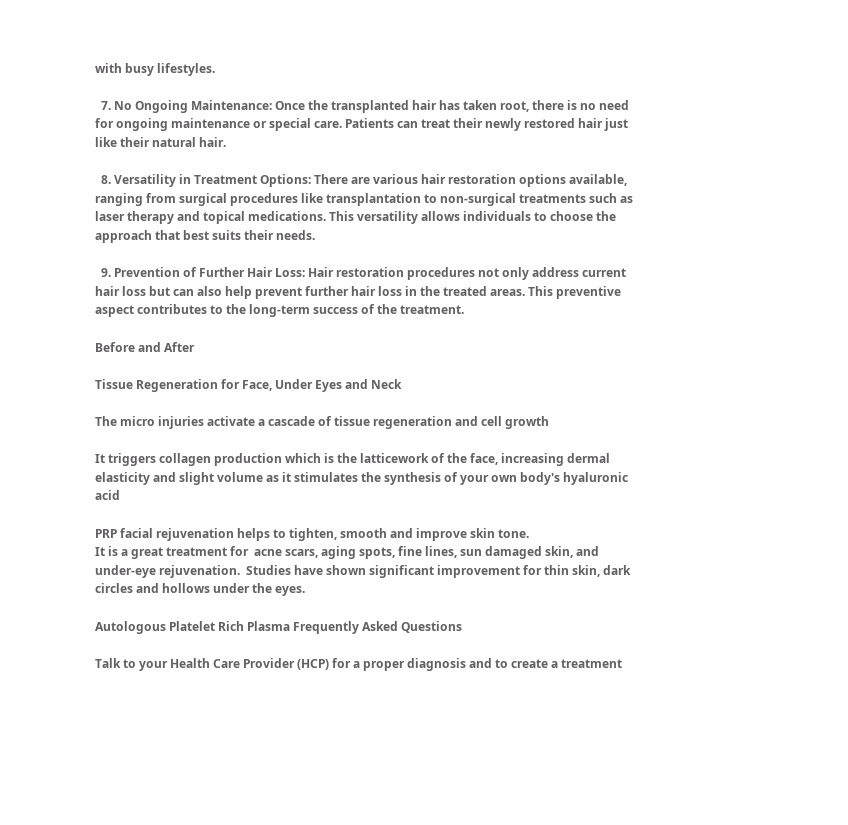with busy lifestyles.

  7. No Ongoing Maintenance: Once the transplanted hair has taken root, there is no need for ongoing maintenance or special care. Patients can treat their newly restored hair just like their natural hair.

  8. Versatility in Treatment Options: There are various hair restoration options available, ranging from surgical procedures like transplantation to non-surgical treatments such as laser therapy and topical medications. This versatility allows individuals to choose the approach that best suits their needs.

  9. Prevention of Further Hair Loss: Hair restoration procedures not only address current hair loss but can also help prevent further hair loss in the treated areas. This preventive aspect contributes to the long-term success of the treatment.

Before and After

Tissue Regeneration for Face, Under Eyes and Neck

The micro injuries activate a cascade of tissue regeneration and cell growth

It triggers collagen production which is the latticework of the face, increasing dermal elasticity and slight volume as it stimulates the synthesis of your own body's hyaluronic acid

PRP facial rejuvenation helps to tighten, smooth and improve skin tone.
It is a great treatment for  acne scars, aging spots, fine lines, sun damaged skin, and under-eye rejuvenation.  Studies have shown significant improvement for thin skin, dark circles and hollows under the eyes.

Autologous Platelet Rich Plasma Frequently Asked Questions

Talk to your Health Care Provider (HCP) for a proper diagnosis and to create a treatment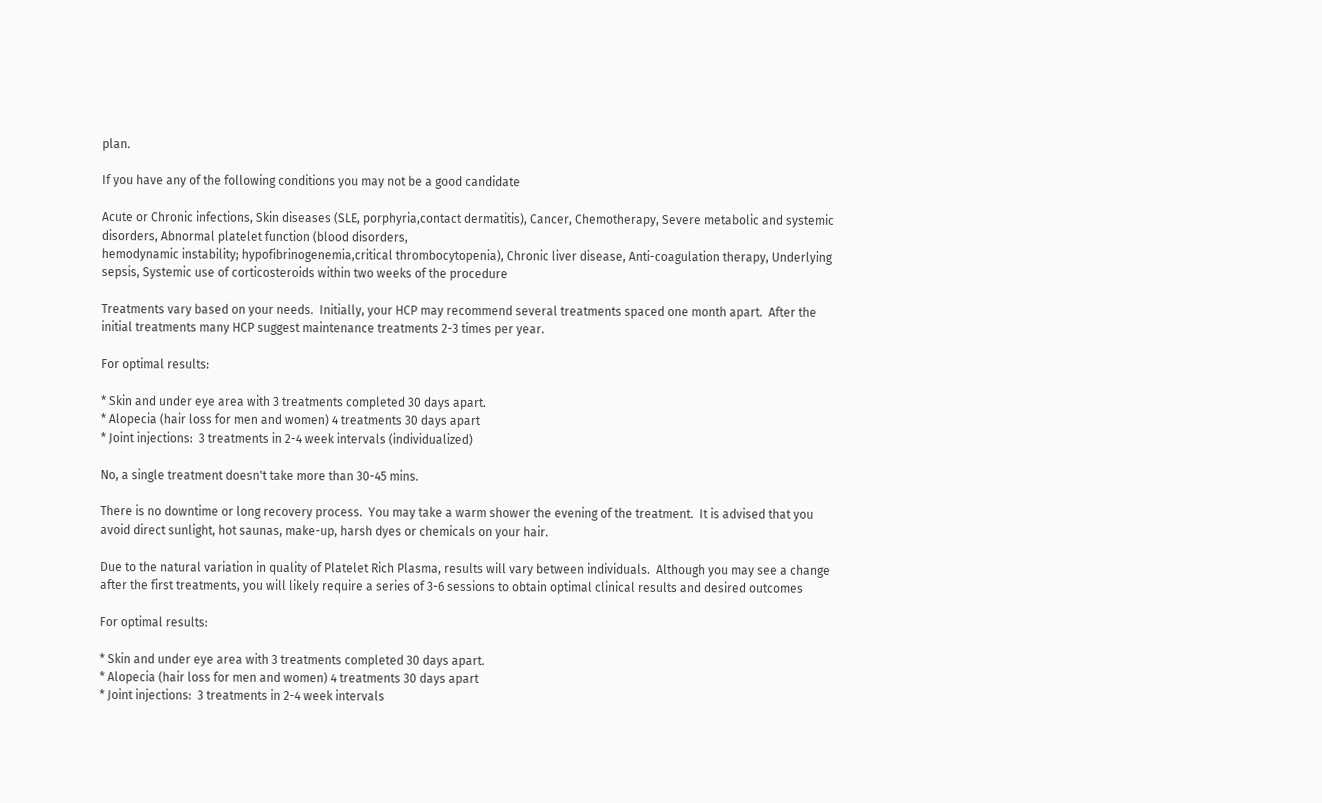plan.

If you have any of the following conditions you may not be a good candidate

Acute or Chronic infections, Skin diseases (SLE, porphyria,contact dermatitis), Cancer, Chemotherapy, Severe metabolic and systemic disorders, Abnormal platelet function (blood disorders,
hemodynamic instability; hypofibrinogenemia,critical thrombocytopenia), Chronic liver disease, Anti-coagulation therapy, Underlying sepsis, Systemic use of corticosteroids within two weeks of the procedure

Treatments vary based on your needs.  Initially, your HCP may recommend several treatments spaced one month apart.  After the initial treatments many HCP suggest maintenance treatments 2-3 times per year.

For optimal results:

* Skin and under eye area with 3 treatments completed 30 days apart.
* Alopecia (hair loss for men and women) 4 treatments 30 days apart
* Joint injections:  3 treatments in 2-4 week intervals (individualized)

No, a single treatment doesn't take more than 30-45 mins.

There is no downtime or long recovery process.  You may take a warm shower the evening of the treatment.  It is advised that you avoid direct sunlight, hot saunas, make-up, harsh dyes or chemicals on your hair.

Due to the natural variation in quality of Platelet Rich Plasma, results will vary between individuals.  Although you may see a change after the first treatments, you will likely require a series of 3-6 sessions to obtain optimal clinical results and desired outcomes

For optimal results:

* Skin and under eye area with 3 treatments completed 30 days apart.
* Alopecia (hair loss for men and women) 4 treatments 30 days apart
* Joint injections:  3 treatments in 2-4 week intervals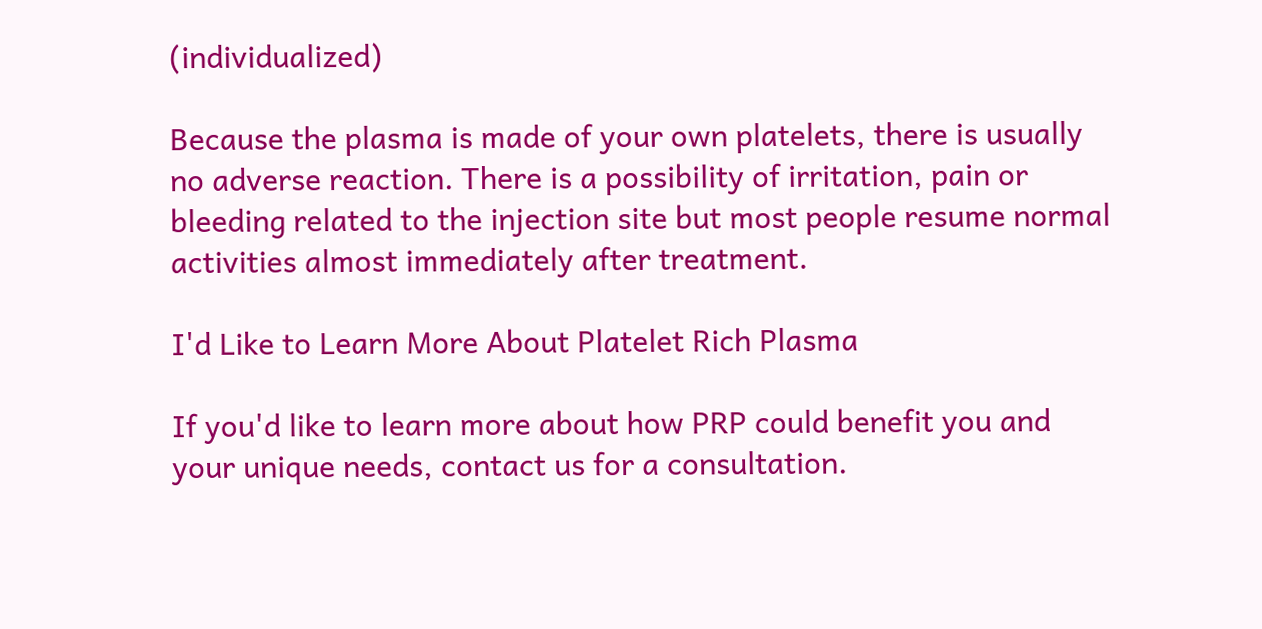(individualized)

Because the plasma is made of your own platelets, there is usually no adverse reaction. There is a possibility of irritation, pain or bleeding related to the injection site but most people resume normal activities almost immediately after treatment.

I'd Like to Learn More About Platelet Rich Plasma

If you'd like to learn more about how PRP could benefit you and your unique needs, contact us for a consultation.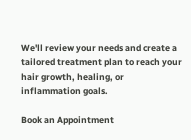We'll review your needs and create a tailored treatment plan to reach your hair growth, healing, or inflammation goals.

Book an Appointment